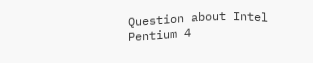Question about Intel Pentium 4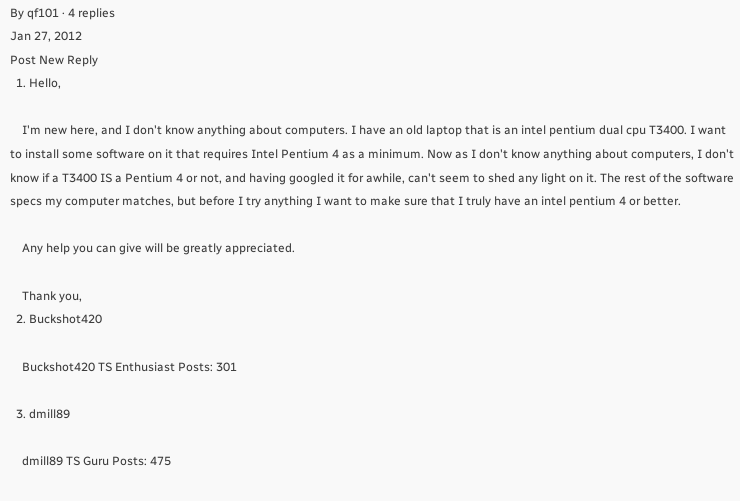By qf101 · 4 replies
Jan 27, 2012
Post New Reply
  1. Hello,

    I'm new here, and I don't know anything about computers. I have an old laptop that is an intel pentium dual cpu T3400. I want to install some software on it that requires Intel Pentium 4 as a minimum. Now as I don't know anything about computers, I don't know if a T3400 IS a Pentium 4 or not, and having googled it for awhile, can't seem to shed any light on it. The rest of the software specs my computer matches, but before I try anything I want to make sure that I truly have an intel pentium 4 or better.

    Any help you can give will be greatly appreciated.

    Thank you,
  2. Buckshot420

    Buckshot420 TS Enthusiast Posts: 301

  3. dmill89

    dmill89 TS Guru Posts: 475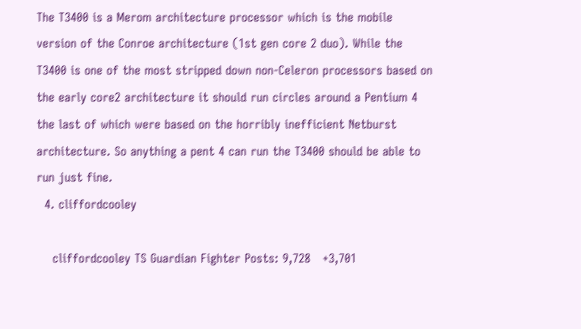The T3400 is a Merom architecture processor which is the mobile version of the Conroe architecture (1st gen core 2 duo). While the T3400 is one of the most stripped down non-Celeron processors based on the early core2 architecture it should run circles around a Pentium 4 the last of which were based on the horribly inefficient Netburst architecture. So anything a pent 4 can run the T3400 should be able to run just fine.
  4. cliffordcooley

    cliffordcooley TS Guardian Fighter Posts: 9,728   +3,701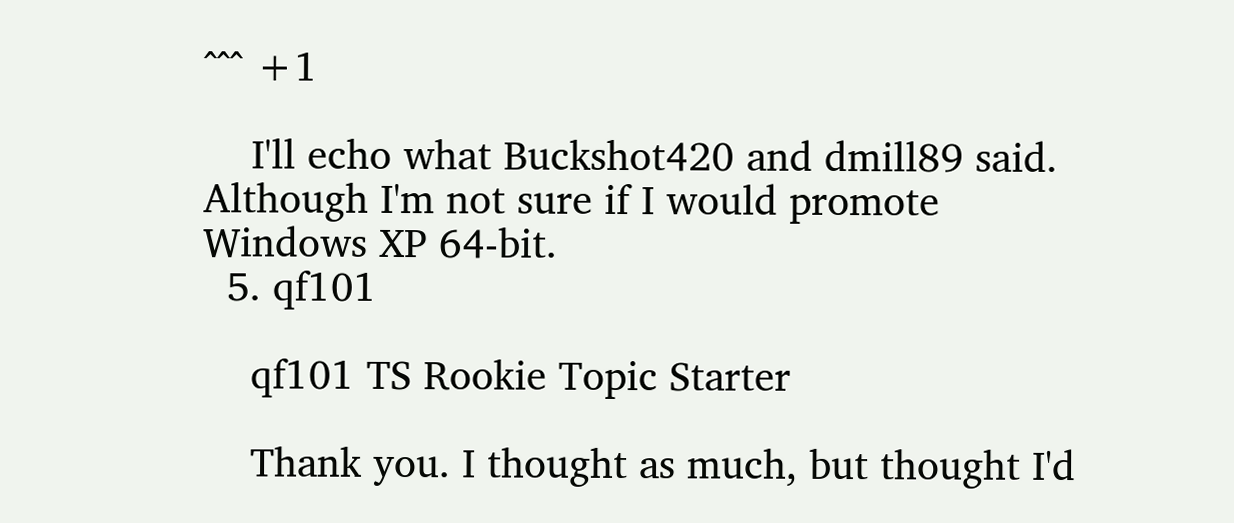^^^ +1

    I'll echo what Buckshot420 and dmill89 said. Although I'm not sure if I would promote Windows XP 64-bit.
  5. qf101

    qf101 TS Rookie Topic Starter

    Thank you. I thought as much, but thought I'd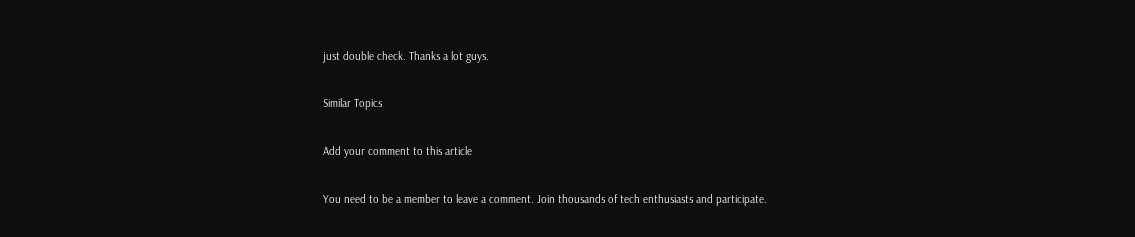just double check. Thanks a lot guys.

Similar Topics

Add your comment to this article

You need to be a member to leave a comment. Join thousands of tech enthusiasts and participate.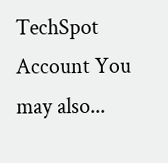TechSpot Account You may also...